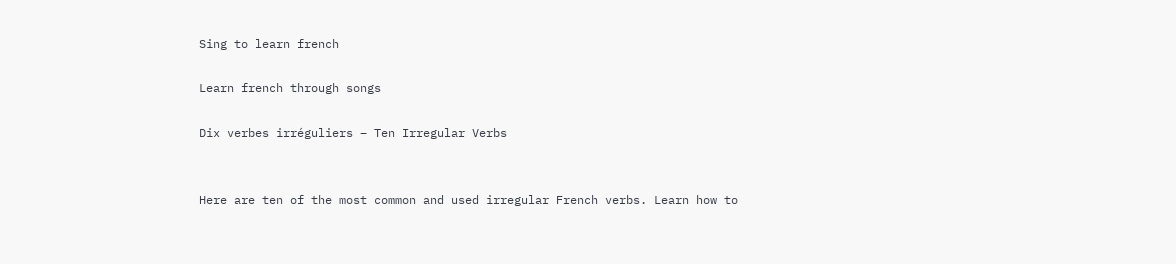Sing to learn french

Learn french through songs

Dix verbes irréguliers – Ten Irregular Verbs


Here are ten of the most common and used irregular French verbs. Learn how to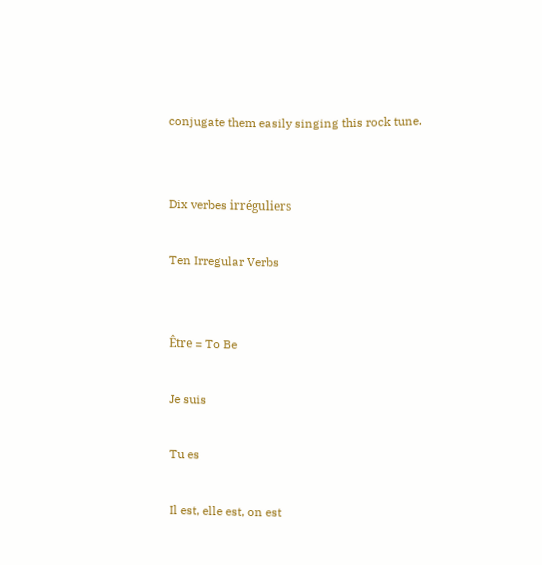conjugate them easily singing this rock tune.


Dix verbes irréguliers

Ten Irregular Verbs


Être = To Be

Je suis

Tu es

Il est, elle est, on est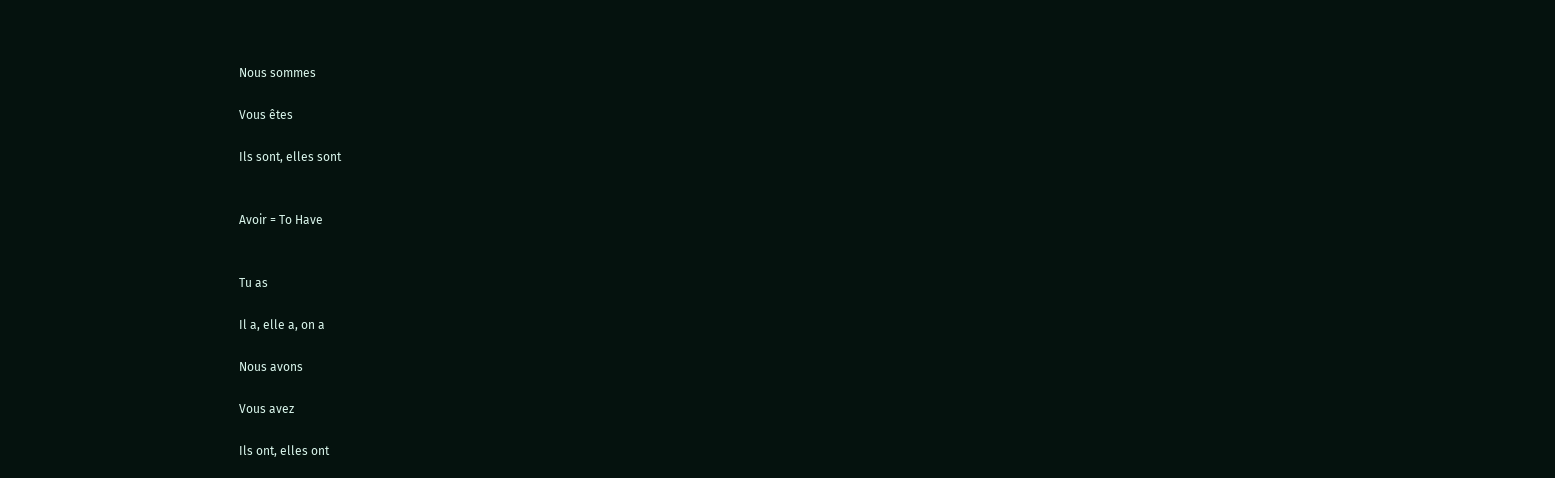Nous sommes

Vous êtes

Ils sont, elles sont


Avoir = To Have


Tu as

Il a, elle a, on a

Nous avons

Vous avez

Ils ont, elles ont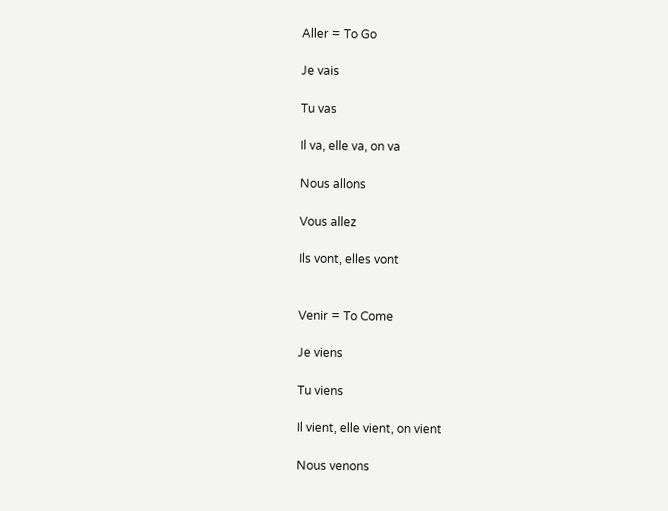Aller = To Go

Je vais

Tu vas

Il va, elle va, on va

Nous allons

Vous allez

Ils vont, elles vont


Venir = To Come

Je viens

Tu viens

Il vient, elle vient, on vient

Nous venons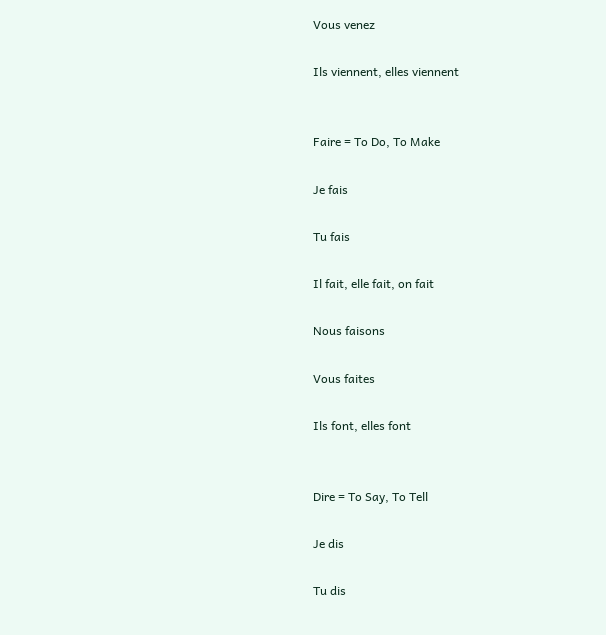Vous venez

Ils viennent, elles viennent


Faire = To Do, To Make

Je fais

Tu fais

Il fait, elle fait, on fait

Nous faisons

Vous faites

Ils font, elles font


Dire = To Say, To Tell

Je dis

Tu dis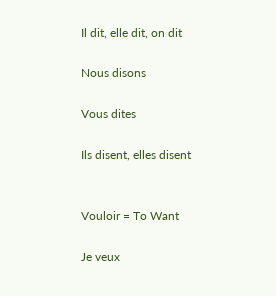Il dit, elle dit, on dit

Nous disons

Vous dites

Ils disent, elles disent


Vouloir = To Want

Je veux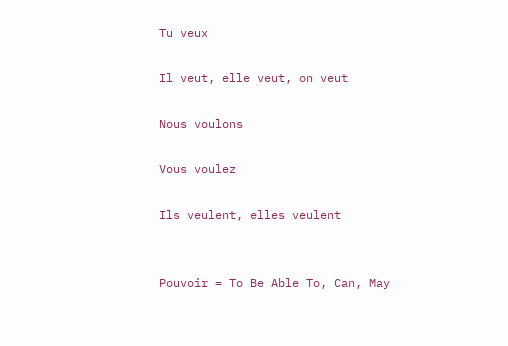Tu veux

Il veut, elle veut, on veut

Nous voulons

Vous voulez

Ils veulent, elles veulent


Pouvoir = To Be Able To, Can, May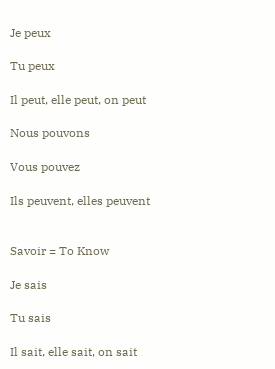Je peux

Tu peux

Il peut, elle peut, on peut

Nous pouvons

Vous pouvez

Ils peuvent, elles peuvent


Savoir = To Know

Je sais

Tu sais

Il sait, elle sait, on sait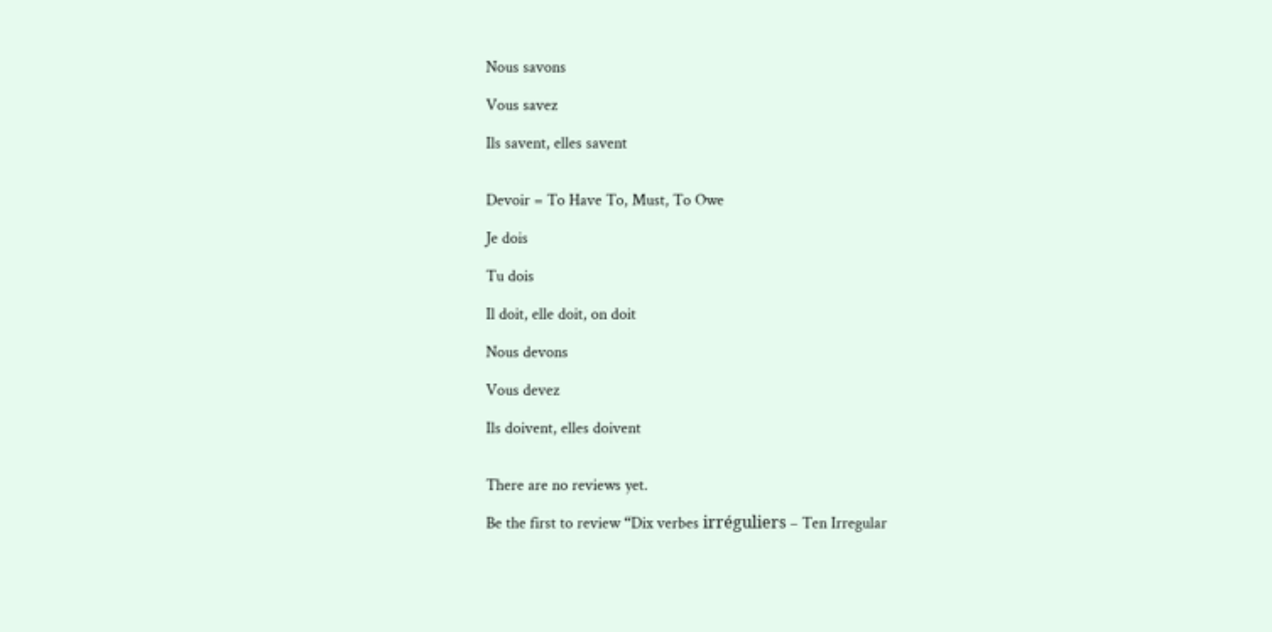Nous savons

Vous savez

Ils savent, elles savent


Devoir = To Have To, Must, To Owe

Je dois

Tu dois

Il doit, elle doit, on doit

Nous devons

Vous devez

Ils doivent, elles doivent


There are no reviews yet.

Be the first to review “Dix verbes irréguliers – Ten Irregular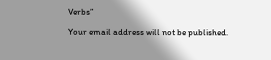Verbs”

Your email address will not be published.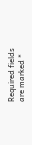Required fields are marked *